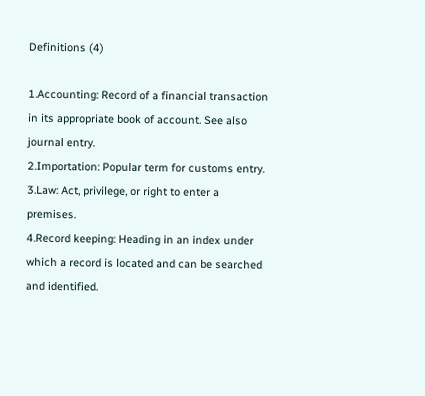Definitions (4)

1.Accounting: Record of a financial transaction in its appropriate book of account. See also journal entry.
2.Importation: Popular term for customs entry.
3.Law: Act, privilege, or right to enter a premises.
4.Record keeping: Heading in an index under which a record is located and can be searched and identified.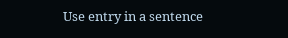Use entry in a sentence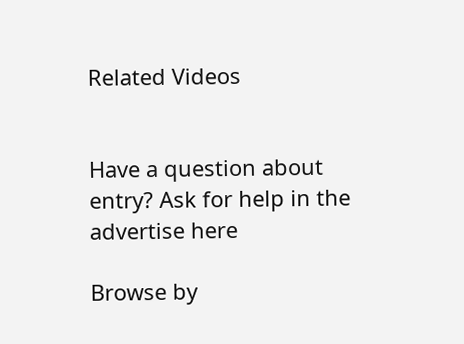Related Videos


Have a question about entry? Ask for help in the
advertise here

Browse by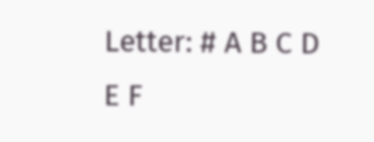Letter: # A B C D E F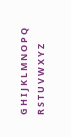G H I J K L M N O P Q R S T U V W X Y Z